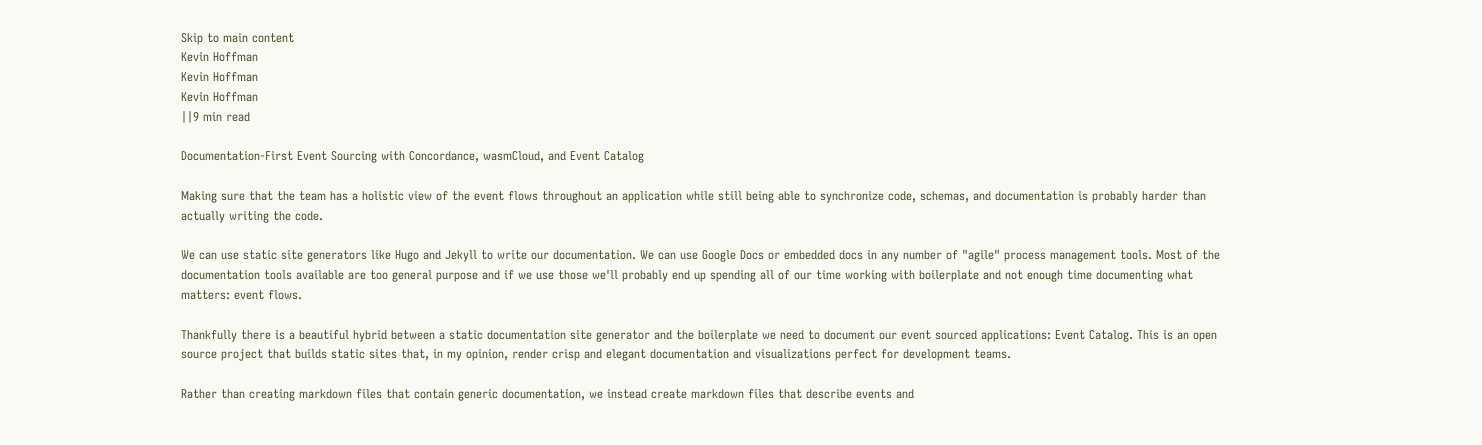Skip to main content
Kevin Hoffman
Kevin Hoffman
Kevin Hoffman
||9 min read

Documentation-First Event Sourcing with Concordance, wasmCloud, and Event Catalog

Making sure that the team has a holistic view of the event flows throughout an application while still being able to synchronize code, schemas, and documentation is probably harder than actually writing the code.

We can use static site generators like Hugo and Jekyll to write our documentation. We can use Google Docs or embedded docs in any number of "agile" process management tools. Most of the documentation tools available are too general purpose and if we use those we'll probably end up spending all of our time working with boilerplate and not enough time documenting what matters: event flows.

Thankfully there is a beautiful hybrid between a static documentation site generator and the boilerplate we need to document our event sourced applications: Event Catalog. This is an open source project that builds static sites that, in my opinion, render crisp and elegant documentation and visualizations perfect for development teams.

Rather than creating markdown files that contain generic documentation, we instead create markdown files that describe events and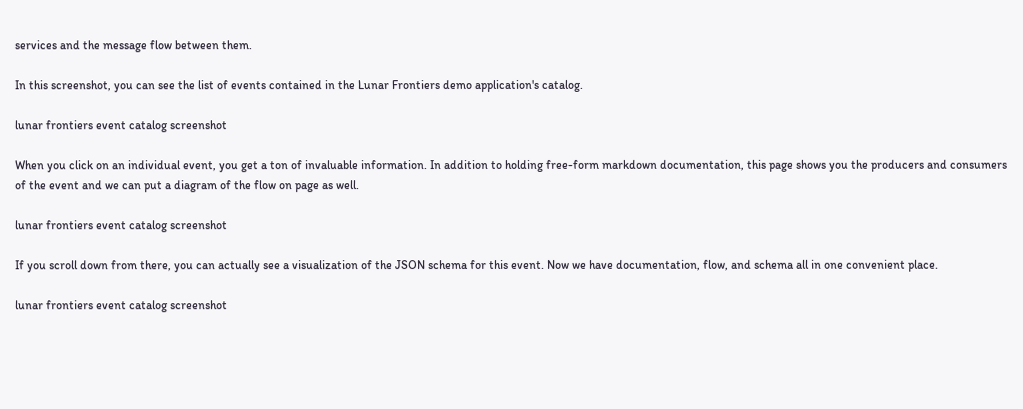services and the message flow between them.

In this screenshot, you can see the list of events contained in the Lunar Frontiers demo application's catalog.

lunar frontiers event catalog screenshot

When you click on an individual event, you get a ton of invaluable information. In addition to holding free-form markdown documentation, this page shows you the producers and consumers of the event and we can put a diagram of the flow on page as well.

lunar frontiers event catalog screenshot

If you scroll down from there, you can actually see a visualization of the JSON schema for this event. Now we have documentation, flow, and schema all in one convenient place.

lunar frontiers event catalog screenshot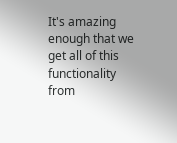It's amazing enough that we get all of this functionality from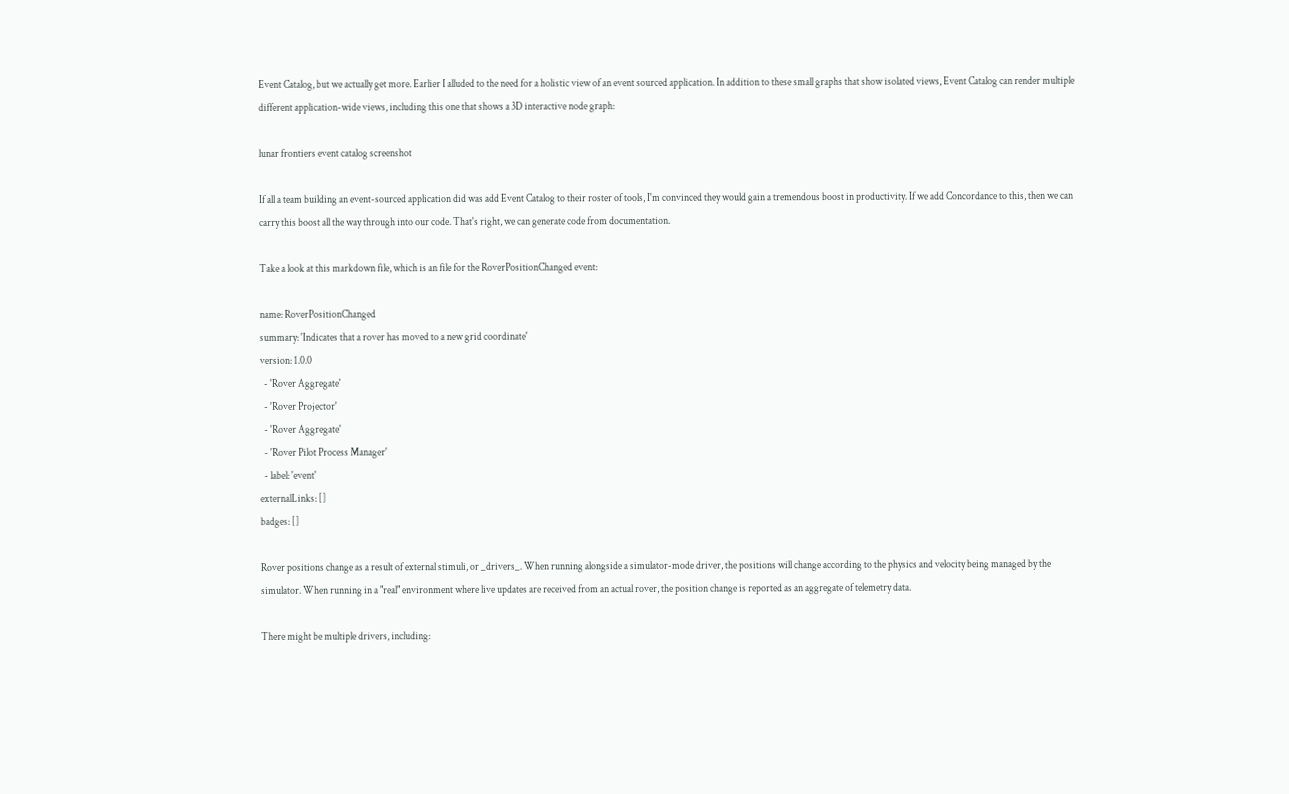Event Catalog, but we actually get more. Earlier I alluded to the need for a holistic view of an event sourced application. In addition to these small graphs that show isolated views, Event Catalog can render multiple different application-wide views, including this one that shows a 3D interactive node graph:

lunar frontiers event catalog screenshot

If all a team building an event-sourced application did was add Event Catalog to their roster of tools, I'm convinced they would gain a tremendous boost in productivity. If we add Concordance to this, then we can carry this boost all the way through into our code. That's right, we can generate code from documentation.

Take a look at this markdown file, which is an file for the RoverPositionChanged event:

name: RoverPositionChanged
summary: 'Indicates that a rover has moved to a new grid coordinate'
version: 1.0.0
  - 'Rover Aggregate'
  - 'Rover Projector'
  - 'Rover Aggregate'
  - 'Rover Pilot Process Manager'
  - label: 'event'
externalLinks: []
badges: []

Rover positions change as a result of external stimuli, or _drivers_. When running alongside a simulator-mode driver, the positions will change according to the physics and velocity being managed by the simulator. When running in a "real" environment where live updates are received from an actual rover, the position change is reported as an aggregate of telemetry data.

There might be multiple drivers, including: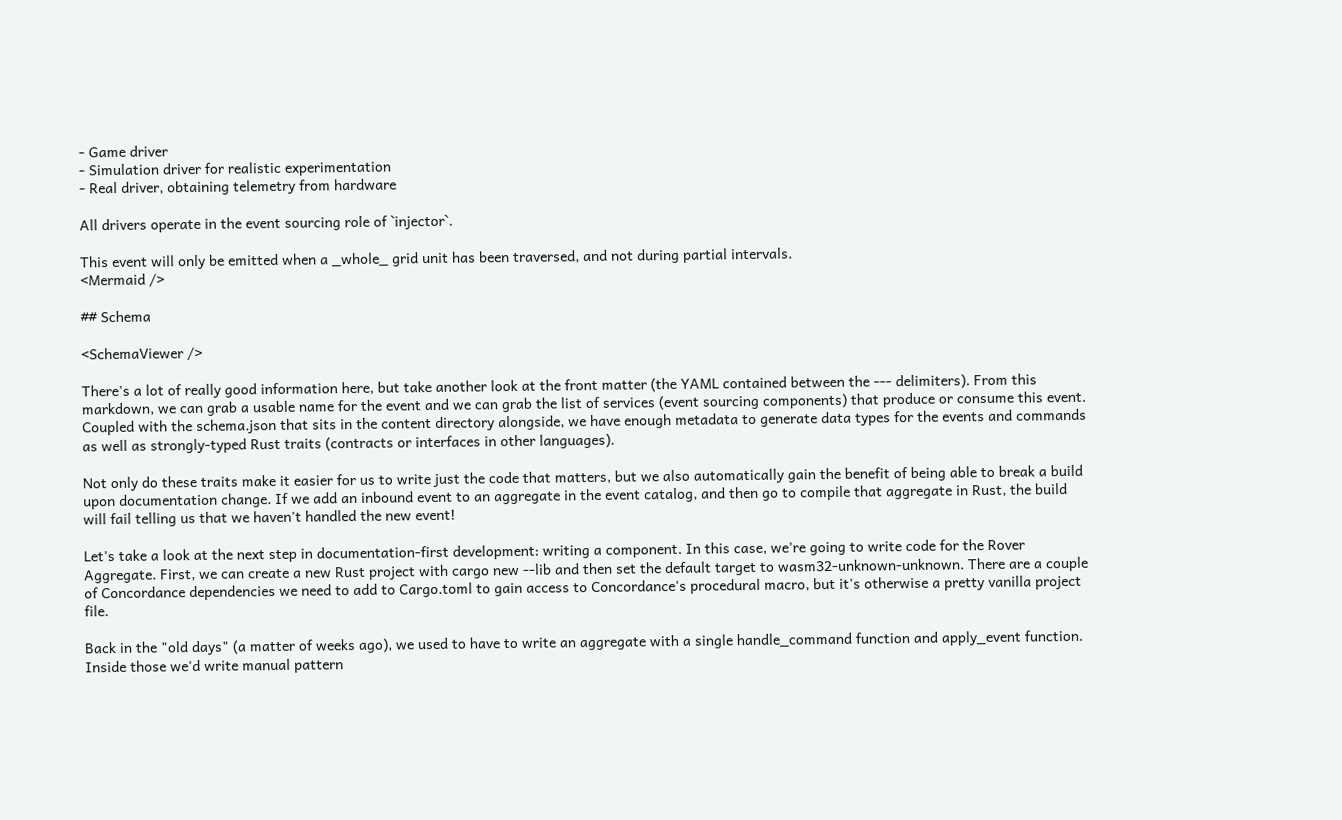- Game driver
- Simulation driver for realistic experimentation
- Real driver, obtaining telemetry from hardware

All drivers operate in the event sourcing role of `injector`.

This event will only be emitted when a _whole_ grid unit has been traversed, and not during partial intervals.
<Mermaid />

## Schema

<SchemaViewer />

There's a lot of really good information here, but take another look at the front matter (the YAML contained between the --- delimiters). From this markdown, we can grab a usable name for the event and we can grab the list of services (event sourcing components) that produce or consume this event. Coupled with the schema.json that sits in the content directory alongside, we have enough metadata to generate data types for the events and commands as well as strongly-typed Rust traits (contracts or interfaces in other languages).

Not only do these traits make it easier for us to write just the code that matters, but we also automatically gain the benefit of being able to break a build upon documentation change. If we add an inbound event to an aggregate in the event catalog, and then go to compile that aggregate in Rust, the build will fail telling us that we haven't handled the new event!

Let's take a look at the next step in documentation-first development: writing a component. In this case, we're going to write code for the Rover Aggregate. First, we can create a new Rust project with cargo new --lib and then set the default target to wasm32-unknown-unknown. There are a couple of Concordance dependencies we need to add to Cargo.toml to gain access to Concordance's procedural macro, but it's otherwise a pretty vanilla project file.

Back in the "old days" (a matter of weeks ago), we used to have to write an aggregate with a single handle_command function and apply_event function. Inside those we'd write manual pattern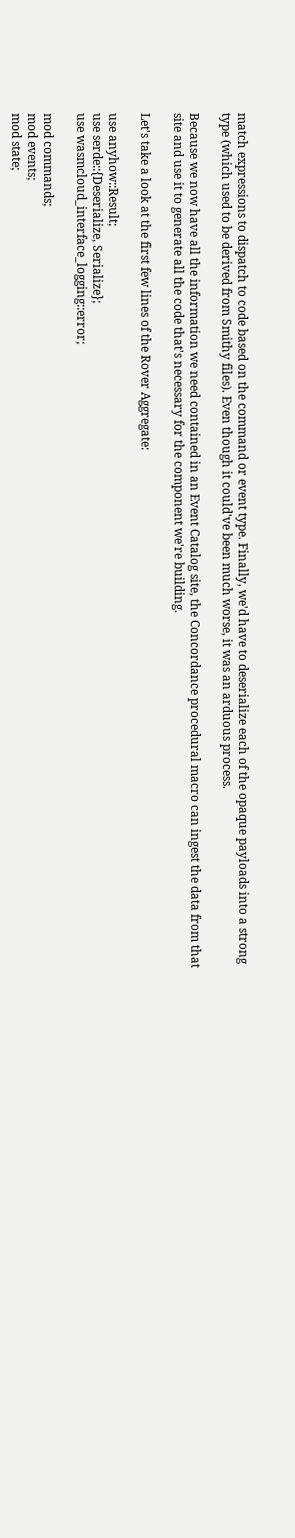match expressions to dispatch to code based on the command or event type. Finally, we'd have to deserialize each of the opaque payloads into a strong type (which used to be derived from Smithy files). Even though it could've been much worse, it was an arduous process.

Because we now have all the information we need contained in an Event Catalog site, the Concordance procedural macro can ingest the data from that site and use it to generate all the code that's necessary for the component we're building.

Let's take a look at the first few lines of the Rover Aggregate:

use anyhow::Result;
use serde::{Deserialize, Serialize};
use wasmcloud_interface_logging::error;

mod commands;
mod events;
mod state;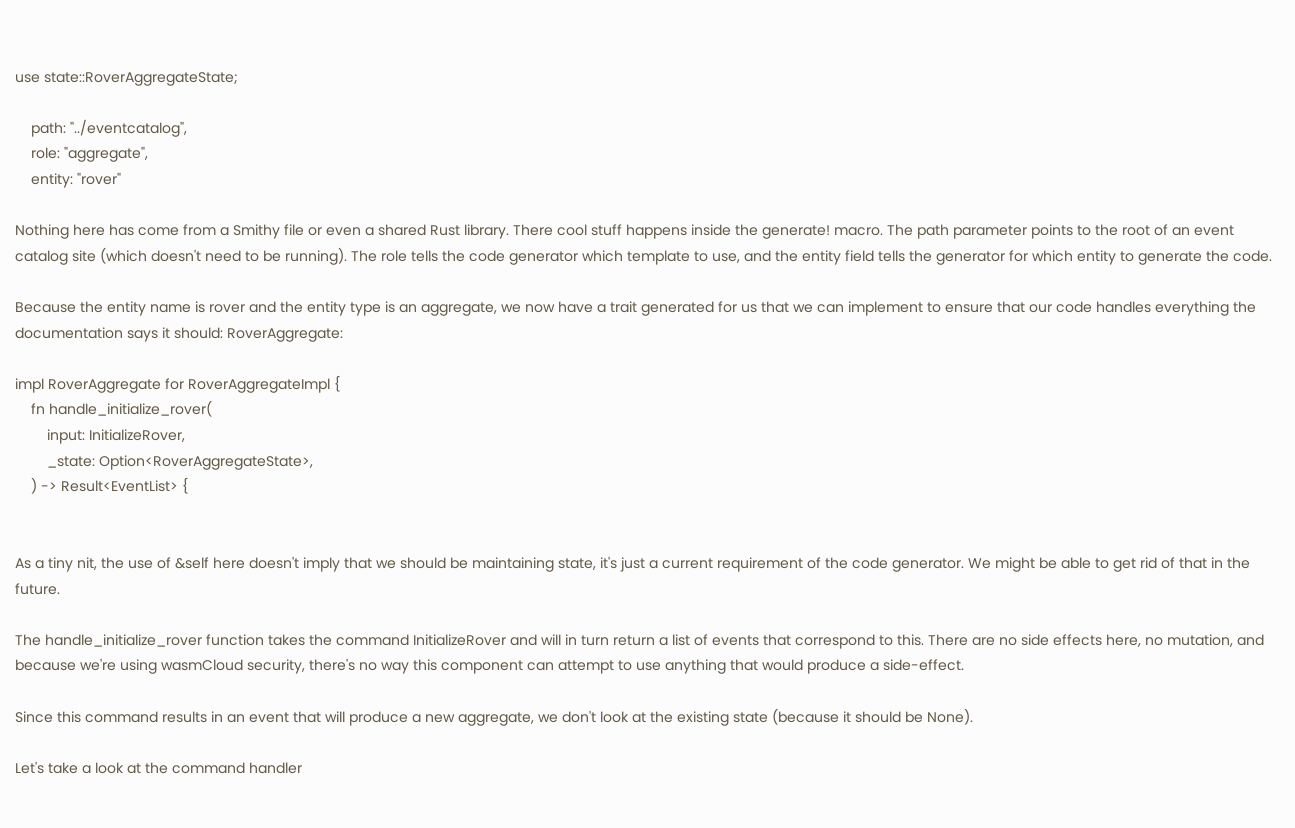use state::RoverAggregateState;

    path: "../eventcatalog",
    role: "aggregate",
    entity: "rover"

Nothing here has come from a Smithy file or even a shared Rust library. There cool stuff happens inside the generate! macro. The path parameter points to the root of an event catalog site (which doesn't need to be running). The role tells the code generator which template to use, and the entity field tells the generator for which entity to generate the code.

Because the entity name is rover and the entity type is an aggregate, we now have a trait generated for us that we can implement to ensure that our code handles everything the documentation says it should: RoverAggregate:

impl RoverAggregate for RoverAggregateImpl {
    fn handle_initialize_rover(
        input: InitializeRover,
        _state: Option<RoverAggregateState>,
    ) -> Result<EventList> {


As a tiny nit, the use of &self here doesn't imply that we should be maintaining state, it's just a current requirement of the code generator. We might be able to get rid of that in the future.

The handle_initialize_rover function takes the command InitializeRover and will in turn return a list of events that correspond to this. There are no side effects here, no mutation, and because we're using wasmCloud security, there's no way this component can attempt to use anything that would produce a side-effect.

Since this command results in an event that will produce a new aggregate, we don't look at the existing state (because it should be None).

Let's take a look at the command handler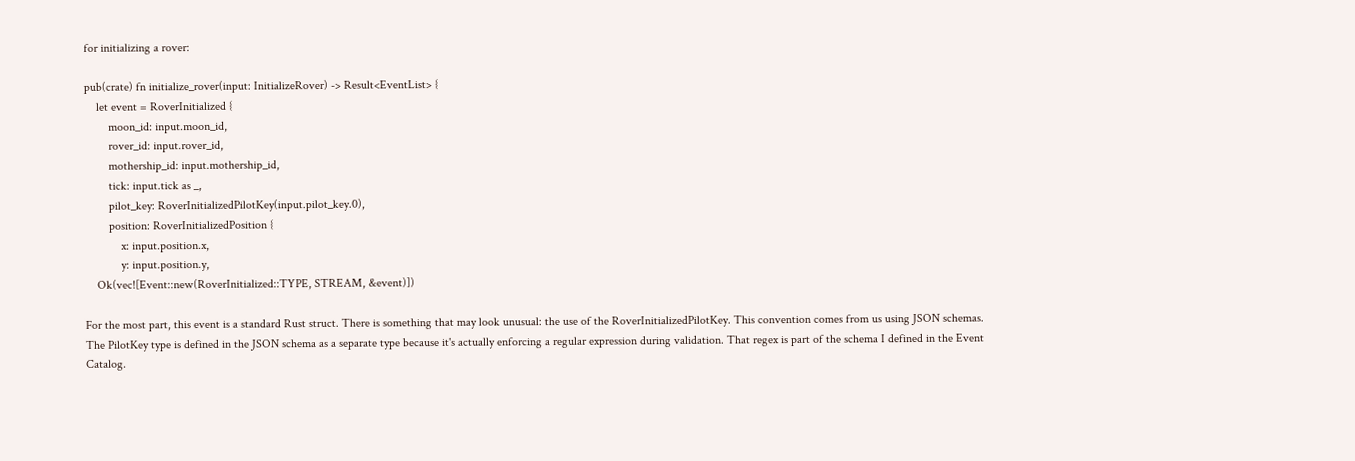for initializing a rover:

pub(crate) fn initialize_rover(input: InitializeRover) -> Result<EventList> {
    let event = RoverInitialized {
        moon_id: input.moon_id,
        rover_id: input.rover_id,
        mothership_id: input.mothership_id,
        tick: input.tick as _,
        pilot_key: RoverInitializedPilotKey(input.pilot_key.0),
        position: RoverInitializedPosition {
            x: input.position.x,
            y: input.position.y,
    Ok(vec![Event::new(RoverInitialized::TYPE, STREAM, &event)])

For the most part, this event is a standard Rust struct. There is something that may look unusual: the use of the RoverInitializedPilotKey. This convention comes from us using JSON schemas. The PilotKey type is defined in the JSON schema as a separate type because it's actually enforcing a regular expression during validation. That regex is part of the schema I defined in the Event Catalog.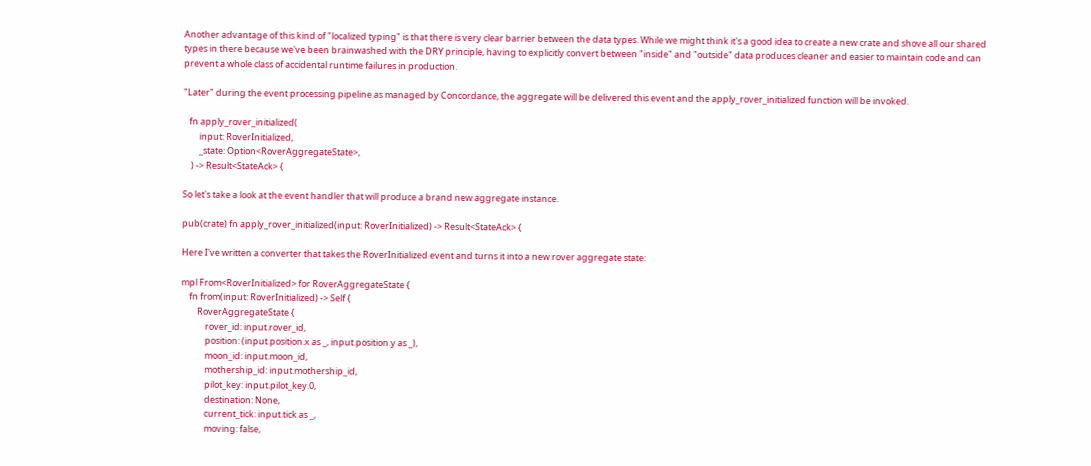Another advantage of this kind of "localized typing" is that there is very clear barrier between the data types. While we might think it's a good idea to create a new crate and shove all our shared types in there because we've been brainwashed with the DRY principle, having to explicitly convert between "inside" and "outside" data produces cleaner and easier to maintain code and can prevent a whole class of accidental runtime failures in production.

"Later" during the event processing pipeline as managed by Concordance, the aggregate will be delivered this event and the apply_rover_initialized function will be invoked.

   fn apply_rover_initialized(
        input: RoverInitialized,
        _state: Option<RoverAggregateState>,
    ) -> Result<StateAck> {

So let's take a look at the event handler that will produce a brand new aggregate instance.

pub(crate) fn apply_rover_initialized(input: RoverInitialized) -> Result<StateAck> {

Here I've written a converter that takes the RoverInitialized event and turns it into a new rover aggregate state:

mpl From<RoverInitialized> for RoverAggregateState {
    fn from(input: RoverInitialized) -> Self {
        RoverAggregateState {
            rover_id: input.rover_id,
            position: (input.position.x as _, input.position.y as _),
            moon_id: input.moon_id,
            mothership_id: input.mothership_id,
            pilot_key: input.pilot_key.0,
            destination: None,
            current_tick: input.tick as _,
            moving: false,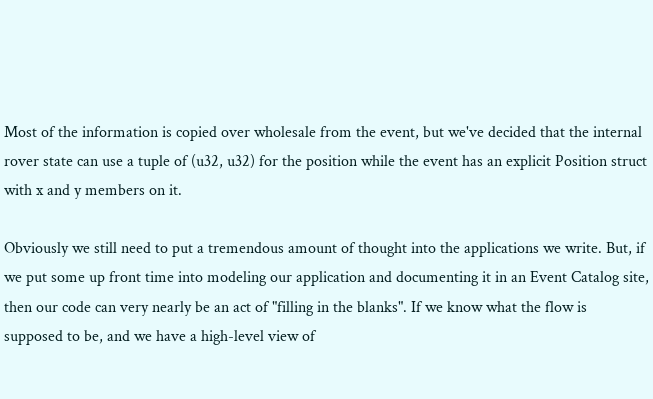Most of the information is copied over wholesale from the event, but we've decided that the internal rover state can use a tuple of (u32, u32) for the position while the event has an explicit Position struct with x and y members on it.

Obviously we still need to put a tremendous amount of thought into the applications we write. But, if we put some up front time into modeling our application and documenting it in an Event Catalog site, then our code can very nearly be an act of "filling in the blanks". If we know what the flow is supposed to be, and we have a high-level view of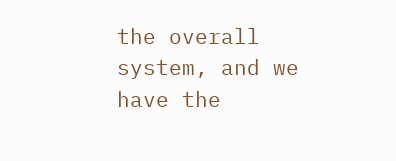the overall system, and we have the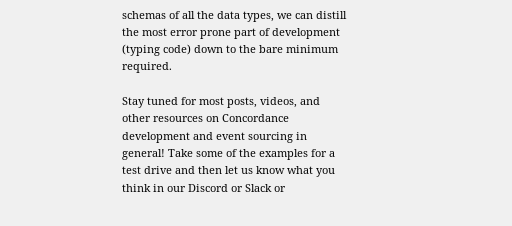schemas of all the data types, we can distill the most error prone part of development (typing code) down to the bare minimum required.

Stay tuned for most posts, videos, and other resources on Concordance development and event sourcing in general! Take some of the examples for a test drive and then let us know what you think in our Discord or Slack or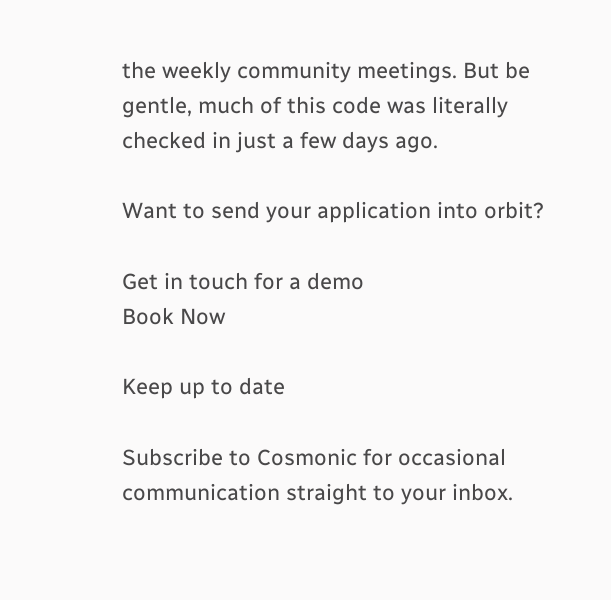the weekly community meetings. But be gentle, much of this code was literally checked in just a few days ago.

Want to send your application into orbit?

Get in touch for a demo
Book Now

Keep up to date

Subscribe to Cosmonic for occasional communication straight to your inbox.